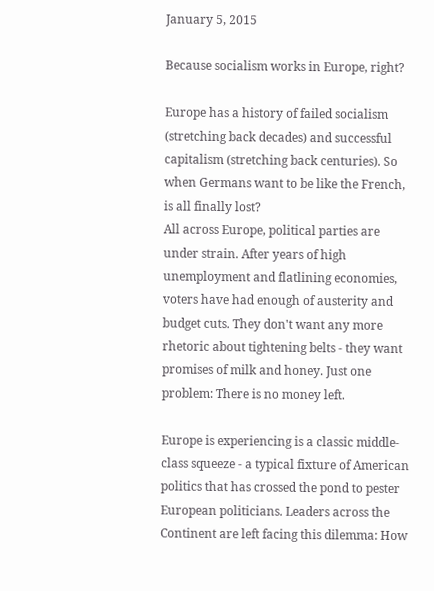January 5, 2015

Because socialism works in Europe, right?

Europe has a history of failed socialism (stretching back decades) and successful capitalism (stretching back centuries). So when Germans want to be like the French, is all finally lost?
All across Europe, political parties are under strain. After years of high unemployment and flatlining economies, voters have had enough of austerity and budget cuts. They don't want any more rhetoric about tightening belts - they want promises of milk and honey. Just one problem: There is no money left.

Europe is experiencing is a classic middle-class squeeze - a typical fixture of American politics that has crossed the pond to pester European politicians. Leaders across the Continent are left facing this dilemma: How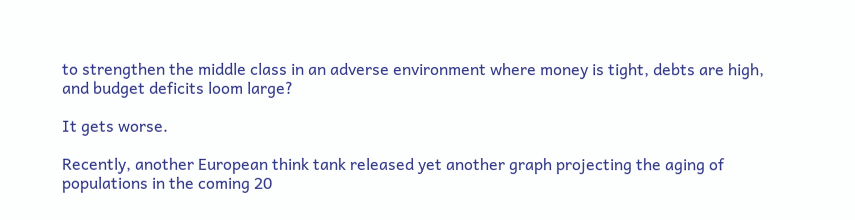to strengthen the middle class in an adverse environment where money is tight, debts are high, and budget deficits loom large?

It gets worse.

Recently, another European think tank released yet another graph projecting the aging of populations in the coming 20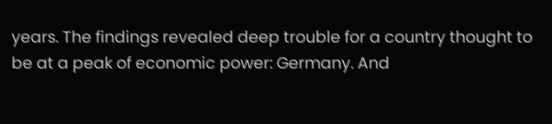years. The findings revealed deep trouble for a country thought to be at a peak of economic power: Germany. And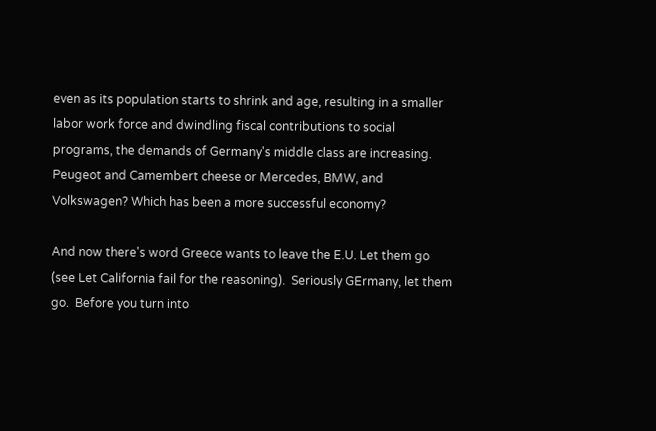even as its population starts to shrink and age, resulting in a smaller labor work force and dwindling fiscal contributions to social programs, the demands of Germany's middle class are increasing.
Peugeot and Camembert cheese or Mercedes, BMW, and Volkswagen? Which has been a more successful economy?

And now there's word Greece wants to leave the E.U. Let them go (see Let California fail for the reasoning).  Seriously GErmany, let them go.  Before you turn into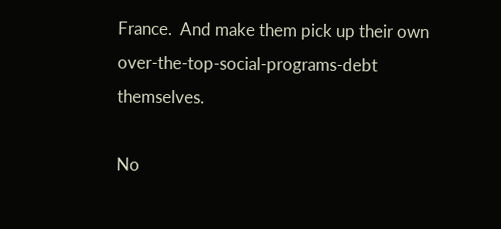France.  And make them pick up their own over-the-top-social-programs-debt themselves.

No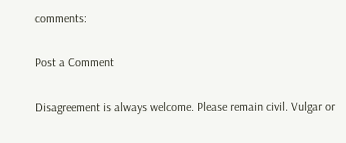comments:

Post a Comment

Disagreement is always welcome. Please remain civil. Vulgar or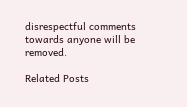disrespectful comments towards anyone will be removed.

Related Posts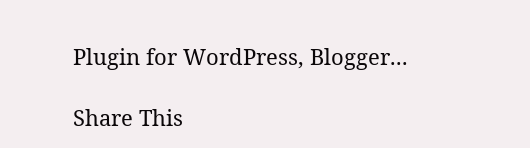Plugin for WordPress, Blogger...

Share This